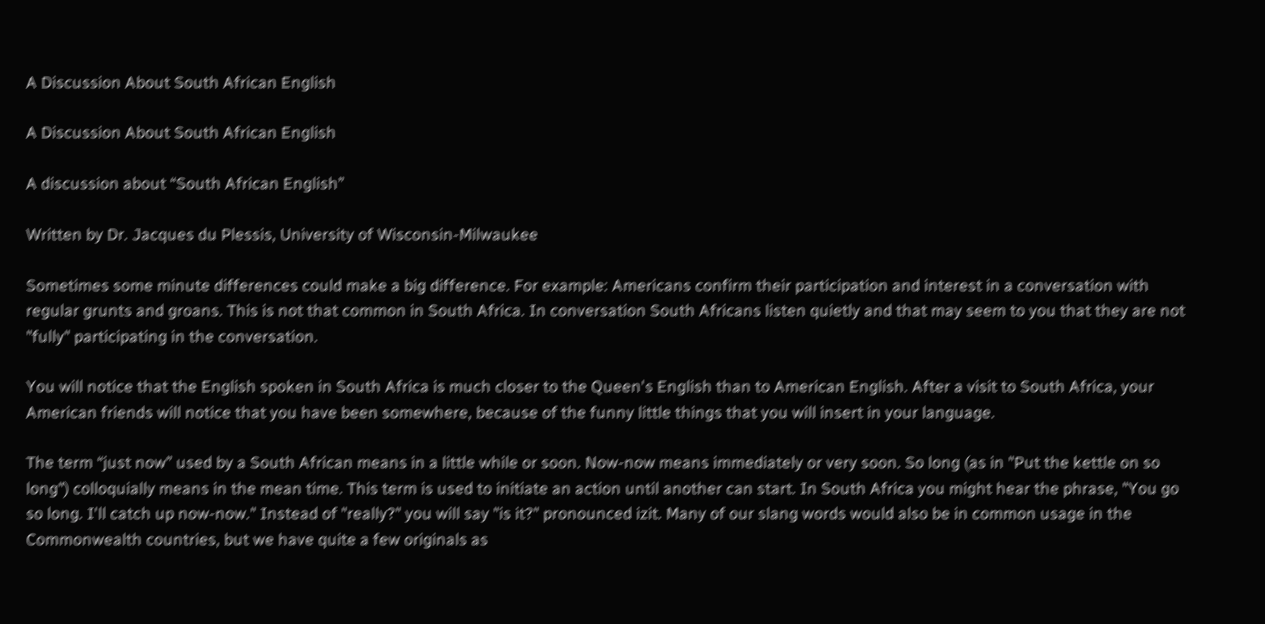A Discussion About South African English

A Discussion About South African English

A discussion about “South African English”

Written by Dr. Jacques du Plessis, University of Wisconsin-Milwaukee

Sometimes some minute differences could make a big difference. For example: Americans confirm their participation and interest in a conversation with regular grunts and groans. This is not that common in South Africa. In conversation South Africans listen quietly and that may seem to you that they are not "fully" participating in the conversation.

You will notice that the English spoken in South Africa is much closer to the Queen's English than to American English. After a visit to South Africa, your American friends will notice that you have been somewhere, because of the funny little things that you will insert in your language.

The term “just now” used by a South African means in a little while or soon. Now-now means immediately or very soon. So long (as in "Put the kettle on so long") colloquially means in the mean time. This term is used to initiate an action until another can start. In South Africa you might hear the phrase, "You go so long. I'll catch up now-now." Instead of "really?" you will say "is it?" pronounced izit. Many of our slang words would also be in common usage in the Commonwealth countries, but we have quite a few originals as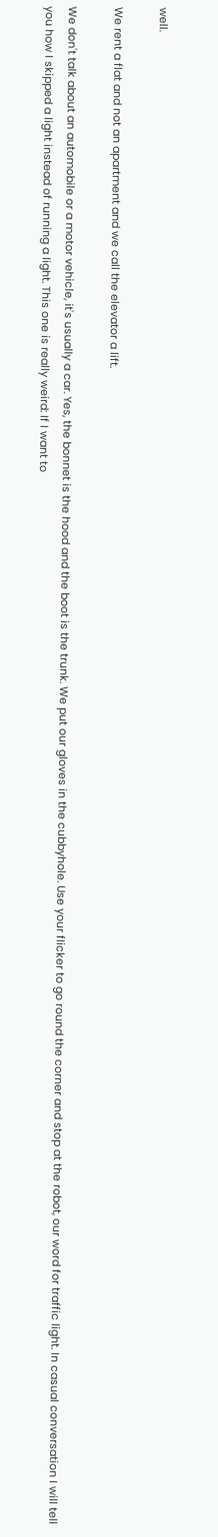well.

We rent a flat and not an apartment and we call the elevator a lift.

We don't talk about an automobile or a motor vehicle, it's usually a car. Yes, the bonnet is the hood and the boot is the trunk. We put our gloves in the cubbyhole. Use your flicker to go round the corner and stop at the robot, our word for traffic light. In casual conversation I will tell you how I skipped a light instead of running a light. This one is really weird: If I want to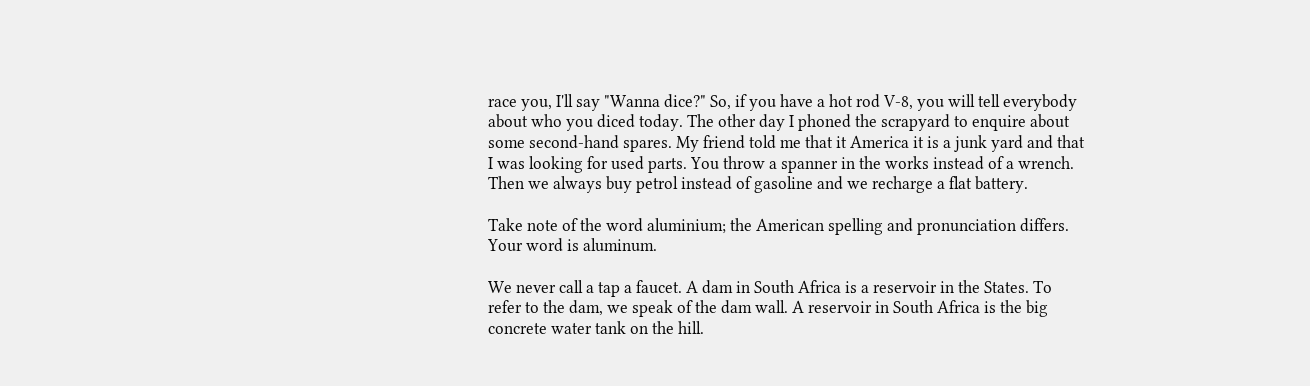race you, I'll say "Wanna dice?" So, if you have a hot rod V-8, you will tell everybody about who you diced today. The other day I phoned the scrapyard to enquire about some second-hand spares. My friend told me that it America it is a junk yard and that I was looking for used parts. You throw a spanner in the works instead of a wrench. Then we always buy petrol instead of gasoline and we recharge a flat battery.

Take note of the word aluminium; the American spelling and pronunciation differs. Your word is aluminum.

We never call a tap a faucet. A dam in South Africa is a reservoir in the States. To refer to the dam, we speak of the dam wall. A reservoir in South Africa is the big concrete water tank on the hill.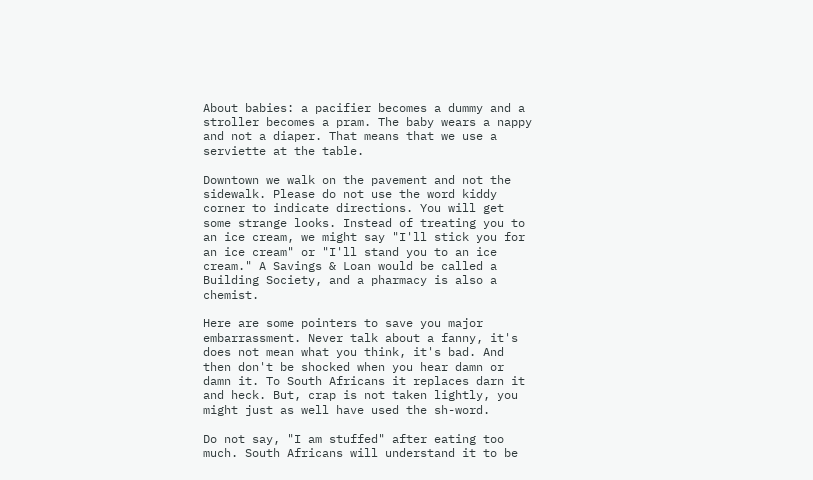About babies: a pacifier becomes a dummy and a stroller becomes a pram. The baby wears a nappy and not a diaper. That means that we use a serviette at the table.

Downtown we walk on the pavement and not the sidewalk. Please do not use the word kiddy corner to indicate directions. You will get some strange looks. Instead of treating you to an ice cream, we might say "I'll stick you for an ice cream" or "I'll stand you to an ice cream." A Savings & Loan would be called a Building Society, and a pharmacy is also a chemist.

Here are some pointers to save you major embarrassment. Never talk about a fanny, it's does not mean what you think, it's bad. And then don't be shocked when you hear damn or damn it. To South Africans it replaces darn it and heck. But, crap is not taken lightly, you might just as well have used the sh-word.

Do not say, "I am stuffed" after eating too much. South Africans will understand it to be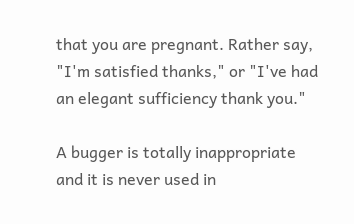that you are pregnant. Rather say, "I'm satisfied thanks," or "I've had an elegant sufficiency thank you."

A bugger is totally inappropriate and it is never used in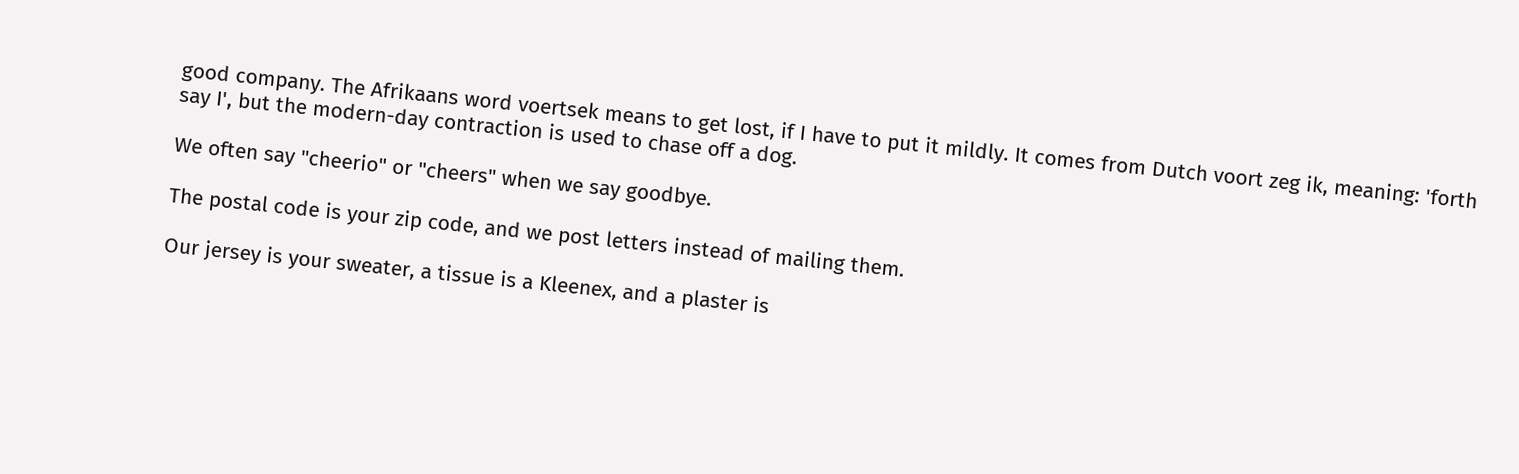good company. The Afrikaans word voertsek means to get lost, if I have to put it mildly. It comes from Dutch voort zeg ik, meaning: 'forth say I', but the modern-day contraction is used to chase off a dog.

We often say "cheerio" or "cheers" when we say goodbye.

The postal code is your zip code, and we post letters instead of mailing them.

Our jersey is your sweater, a tissue is a Kleenex, and a plaster is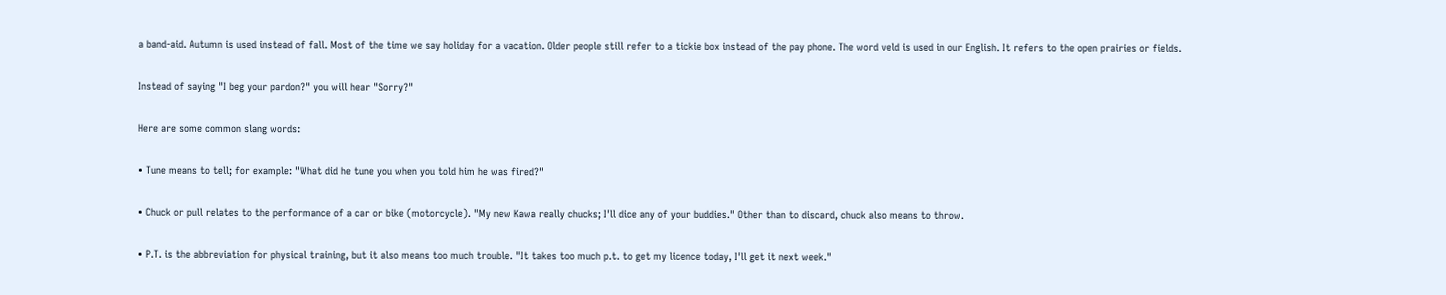a band-aid. Autumn is used instead of fall. Most of the time we say holiday for a vacation. Older people still refer to a tickie box instead of the pay phone. The word veld is used in our English. It refers to the open prairies or fields.

Instead of saying "I beg your pardon?" you will hear "Sorry?"

Here are some common slang words:

• Tune means to tell; for example: "What did he tune you when you told him he was fired?"

• Chuck or pull relates to the performance of a car or bike (motorcycle). "My new Kawa really chucks; I'll dice any of your buddies." Other than to discard, chuck also means to throw.

• P.T. is the abbreviation for physical training, but it also means too much trouble. "It takes too much p.t. to get my licence today, I'll get it next week."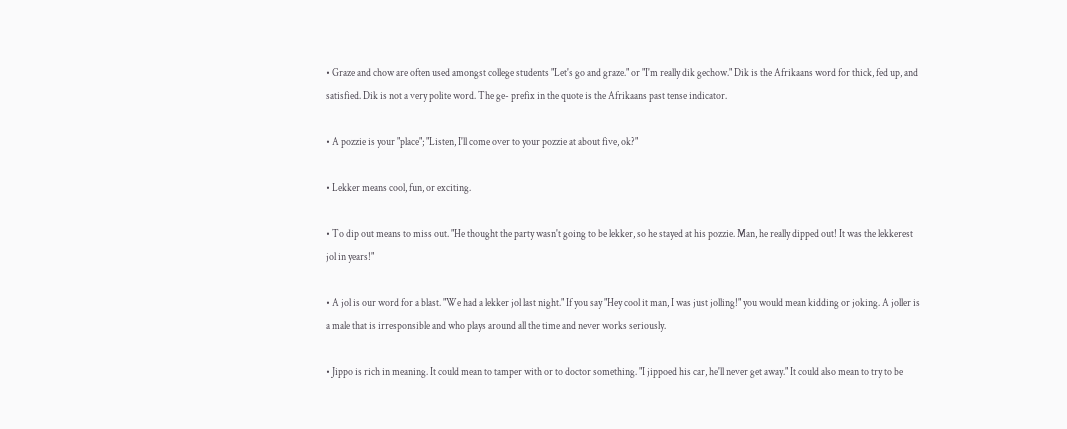• Graze and chow are often used amongst college students "Let's go and graze." or "I'm really dik gechow." Dik is the Afrikaans word for thick, fed up, and satisfied. Dik is not a very polite word. The ge- prefix in the quote is the Afrikaans past tense indicator.

• A pozzie is your "place"; "Listen, I'll come over to your pozzie at about five, ok?"

• Lekker means cool, fun, or exciting.

• To dip out means to miss out. "He thought the party wasn't going to be lekker, so he stayed at his pozzie. Man, he really dipped out! It was the lekkerest jol in years!"

• A jol is our word for a blast. "We had a lekker jol last night." If you say "Hey cool it man, I was just jolling!" you would mean kidding or joking. A joller is a male that is irresponsible and who plays around all the time and never works seriously.

• Jippo is rich in meaning. It could mean to tamper with or to doctor something. "I jippoed his car, he'll never get away." It could also mean to try to be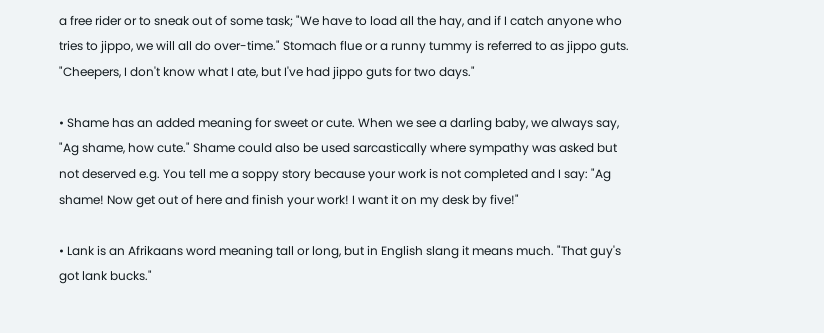a free rider or to sneak out of some task; "We have to load all the hay, and if I catch anyone who tries to jippo, we will all do over-time." Stomach flue or a runny tummy is referred to as jippo guts. "Cheepers, I don't know what I ate, but I've had jippo guts for two days."

• Shame has an added meaning for sweet or cute. When we see a darling baby, we always say, "Ag shame, how cute." Shame could also be used sarcastically where sympathy was asked but not deserved e.g. You tell me a soppy story because your work is not completed and I say: "Ag shame! Now get out of here and finish your work! I want it on my desk by five!"

• Lank is an Afrikaans word meaning tall or long, but in English slang it means much. "That guy's got lank bucks."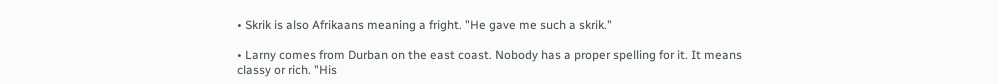• Skrik is also Afrikaans meaning a fright. "He gave me such a skrik."

• Larny comes from Durban on the east coast. Nobody has a proper spelling for it. It means classy or rich. "His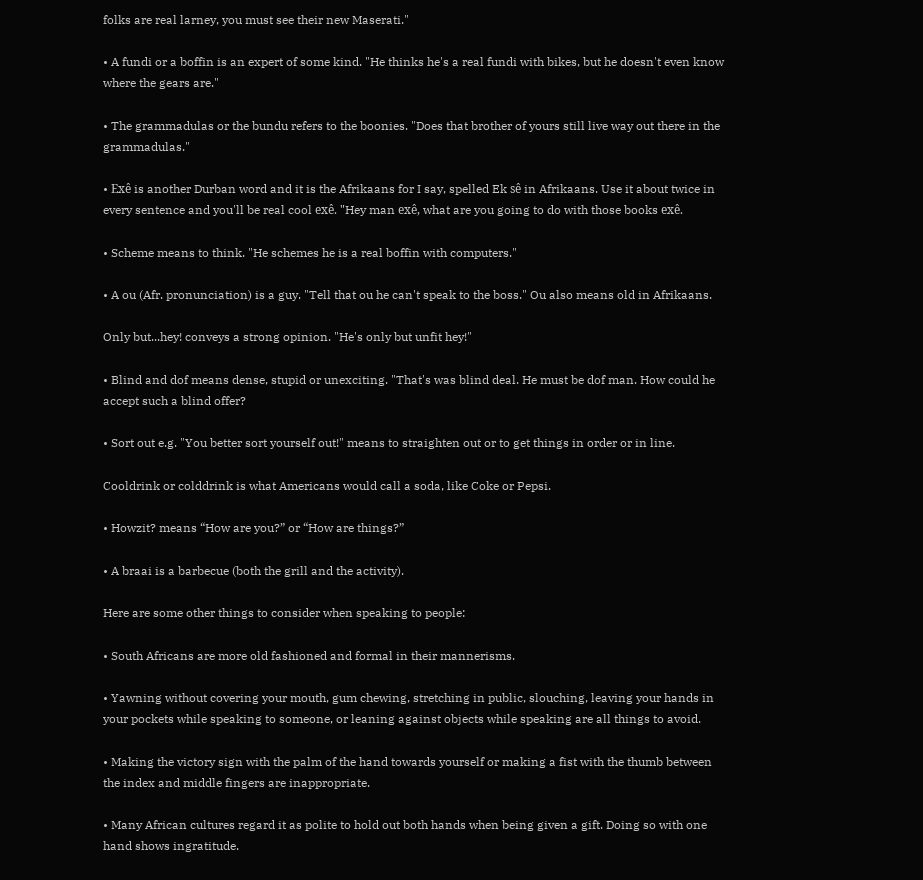folks are real larney, you must see their new Maserati."

• A fundi or a boffin is an expert of some kind. "He thinks he's a real fundi with bikes, but he doesn't even know where the gears are."

• The grammadulas or the bundu refers to the boonies. "Does that brother of yours still live way out there in the grammadulas."

• Exê is another Durban word and it is the Afrikaans for I say, spelled Ek sê in Afrikaans. Use it about twice in every sentence and you'll be real cool exê. "Hey man exê, what are you going to do with those books exê.

• Scheme means to think. "He schemes he is a real boffin with computers."

• A ou (Afr. pronunciation) is a guy. "Tell that ou he can't speak to the boss." Ou also means old in Afrikaans.

Only but...hey! conveys a strong opinion. "He's only but unfit hey!"

• Blind and dof means dense, stupid or unexciting. "That's was blind deal. He must be dof man. How could he accept such a blind offer?

• Sort out e.g. "You better sort yourself out!" means to straighten out or to get things in order or in line.

Cooldrink or colddrink is what Americans would call a soda, like Coke or Pepsi.

• Howzit? means “How are you?” or “How are things?”

• A braai is a barbecue (both the grill and the activity).

Here are some other things to consider when speaking to people:

• South Africans are more old fashioned and formal in their mannerisms.

• Yawning without covering your mouth, gum chewing, stretching in public, slouching, leaving your hands in your pockets while speaking to someone, or leaning against objects while speaking are all things to avoid.

• Making the victory sign with the palm of the hand towards yourself or making a fist with the thumb between the index and middle fingers are inappropriate.

• Many African cultures regard it as polite to hold out both hands when being given a gift. Doing so with one hand shows ingratitude.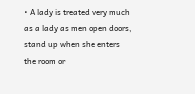• A lady is treated very much as a lady as men open doors, stand up when she enters the room or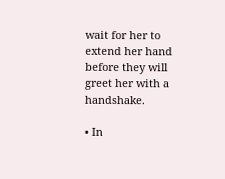wait for her to extend her hand before they will greet her with a handshake.

• In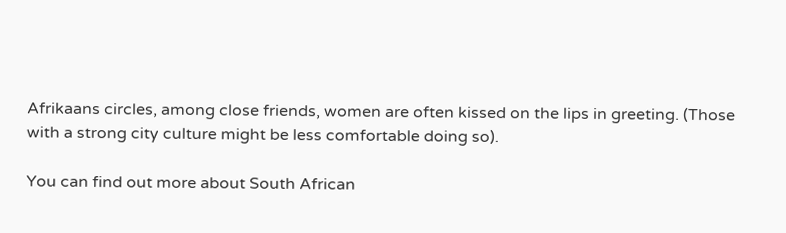Afrikaans circles, among close friends, women are often kissed on the lips in greeting. (Those with a strong city culture might be less comfortable doing so).

You can find out more about South African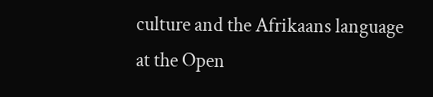culture and the Afrikaans language at the Open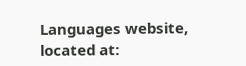Languages website, located at: